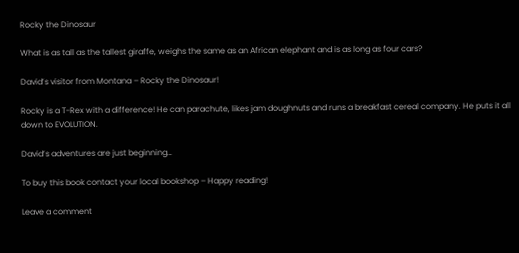Rocky the Dinosaur

What is as tall as the tallest giraffe, weighs the same as an African elephant and is as long as four cars?

David’s visitor from Montana – Rocky the Dinosaur!

Rocky is a T-Rex with a difference! He can parachute, likes jam doughnuts and runs a breakfast cereal company. He puts it all down to EVOLUTION.

David’s adventures are just beginning…

To buy this book contact your local bookshop – Happy reading!

Leave a comment